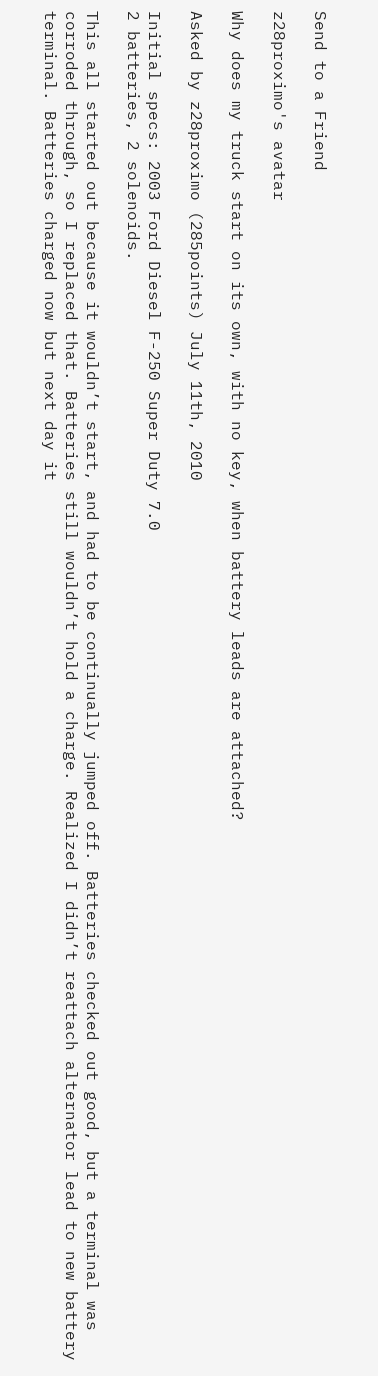Send to a Friend

z28proximo's avatar

Why does my truck start on its own, with no key, when battery leads are attached?

Asked by z28proximo (285points) July 11th, 2010

Initial specs: 2003 Ford Diesel F-250 Super Duty 7.0
2 batteries, 2 solenoids.

This all started out because it wouldn’t start, and had to be continually jumped off. Batteries checked out good, but a terminal was corroded through, so I replaced that. Batteries still wouldn’t hold a charge. Realized I didn’t reattach alternator lead to new battery terminal. Batteries charged now but next day it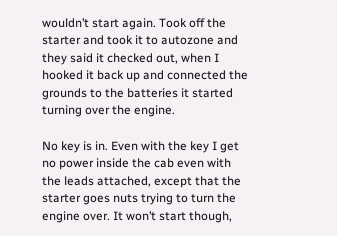wouldn’t start again. Took off the starter and took it to autozone and they said it checked out, when I hooked it back up and connected the grounds to the batteries it started turning over the engine.

No key is in. Even with the key I get no power inside the cab even with the leads attached, except that the starter goes nuts trying to turn the engine over. It won’t start though,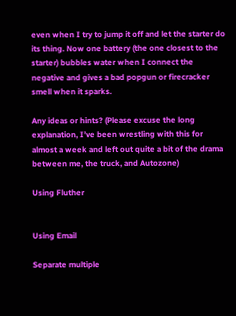even when I try to jump it off and let the starter do its thing. Now one battery (the one closest to the starter) bubbles water when I connect the negative and gives a bad popgun or firecracker smell when it sparks.

Any ideas or hints? (Please excuse the long explanation, I’ve been wrestling with this for almost a week and left out quite a bit of the drama between me, the truck, and Autozone)

Using Fluther


Using Email

Separate multiple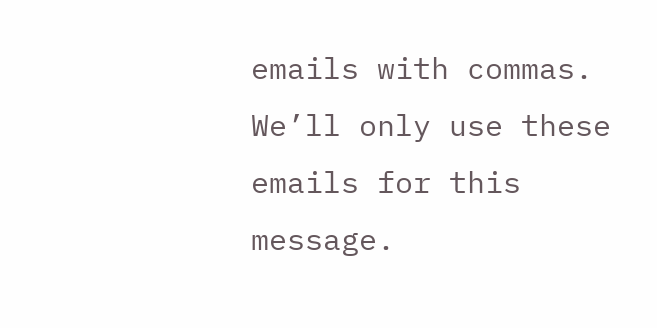emails with commas.
We’ll only use these emails for this message.